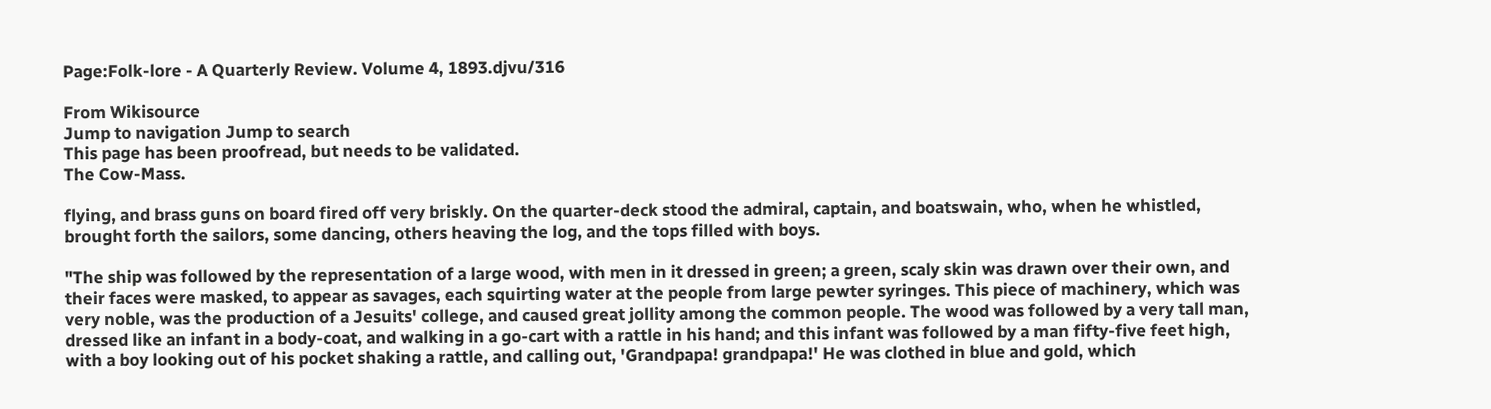Page:Folk-lore - A Quarterly Review. Volume 4, 1893.djvu/316

From Wikisource
Jump to navigation Jump to search
This page has been proofread, but needs to be validated.
The Cow-Mass.

flying, and brass guns on board fired off very briskly. On the quarter-deck stood the admiral, captain, and boatswain, who, when he whistled, brought forth the sailors, some dancing, others heaving the log, and the tops filled with boys.

"The ship was followed by the representation of a large wood, with men in it dressed in green; a green, scaly skin was drawn over their own, and their faces were masked, to appear as savages, each squirting water at the people from large pewter syringes. This piece of machinery, which was very noble, was the production of a Jesuits' college, and caused great jollity among the common people. The wood was followed by a very tall man, dressed like an infant in a body-coat, and walking in a go-cart with a rattle in his hand; and this infant was followed by a man fifty-five feet high, with a boy looking out of his pocket shaking a rattle, and calling out, 'Grandpapa! grandpapa!' He was clothed in blue and gold, which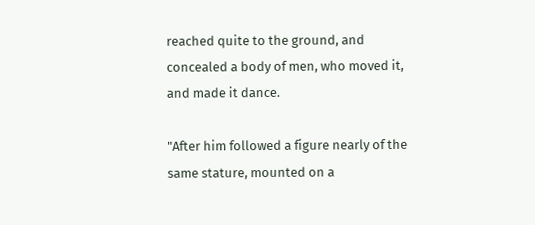reached quite to the ground, and concealed a body of men, who moved it, and made it dance.

"After him followed a figure nearly of the same stature, mounted on a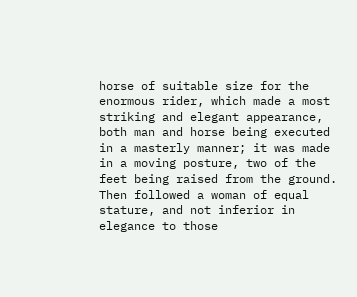horse of suitable size for the enormous rider, which made a most striking and elegant appearance, both man and horse being executed in a masterly manner; it was made in a moving posture, two of the feet being raised from the ground. Then followed a woman of equal stature, and not inferior in elegance to those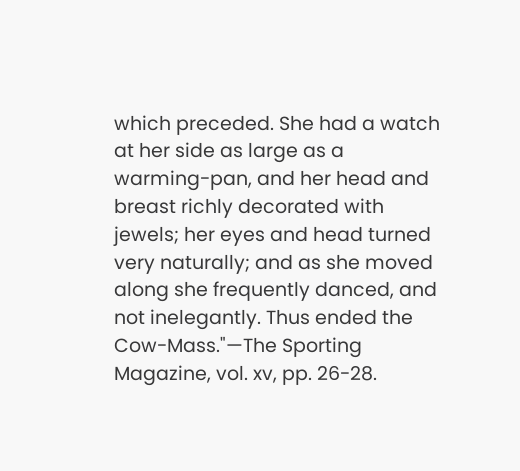which preceded. She had a watch at her side as large as a warming-pan, and her head and breast richly decorated with jewels; her eyes and head turned very naturally; and as she moved along she frequently danced, and not inelegantly. Thus ended the Cow-Mass."—The Sporting Magazine, vol. xv, pp. 26-28.